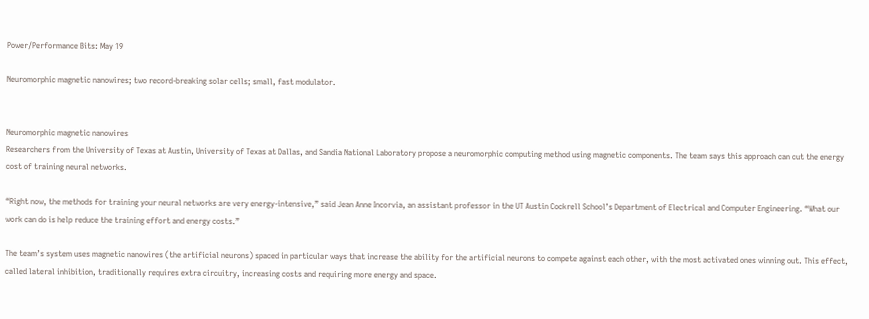Power/Performance Bits: May 19

Neuromorphic magnetic nanowires; two record-breaking solar cells; small, fast modulator.


Neuromorphic magnetic nanowires
Researchers from the University of Texas at Austin, University of Texas at Dallas, and Sandia National Laboratory propose a neuromorphic computing method using magnetic components. The team says this approach can cut the energy cost of training neural networks.

“Right now, the methods for training your neural networks are very energy-intensive,” said Jean Anne Incorvia, an assistant professor in the UT Austin Cockrell School’s Department of Electrical and Computer Engineering. “What our work can do is help reduce the training effort and energy costs.”

The team’s system uses magnetic nanowires (the artificial neurons) spaced in particular ways that increase the ability for the artificial neurons to compete against each other, with the most activated ones winning out. This effect, called lateral inhibition, traditionally requires extra circuitry, increasing costs and requiring more energy and space.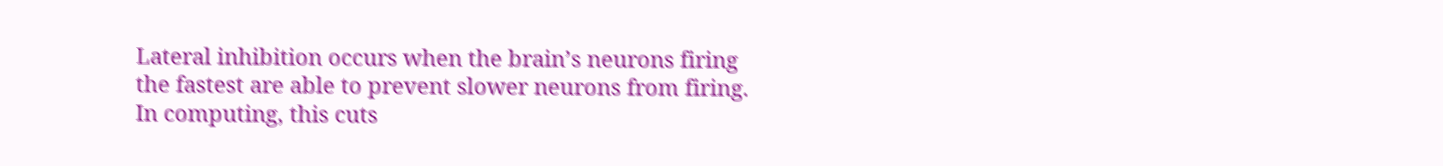Lateral inhibition occurs when the brain’s neurons firing the fastest are able to prevent slower neurons from firing. In computing, this cuts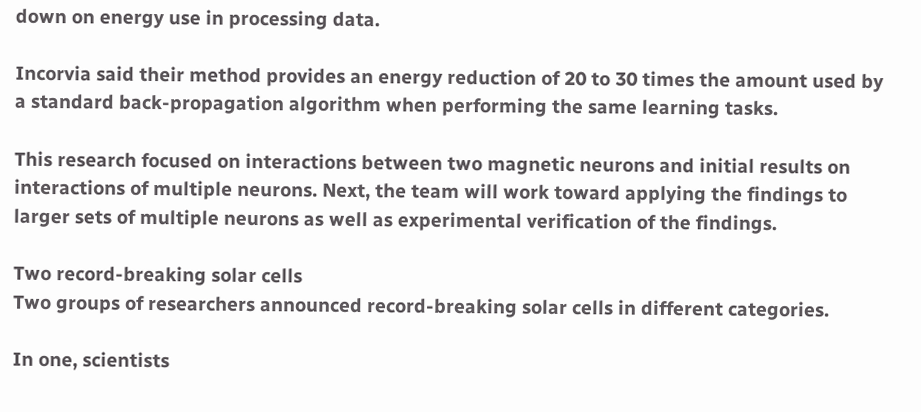down on energy use in processing data.

Incorvia said their method provides an energy reduction of 20 to 30 times the amount used by a standard back-propagation algorithm when performing the same learning tasks.

This research focused on interactions between two magnetic neurons and initial results on interactions of multiple neurons. Next, the team will work toward applying the findings to larger sets of multiple neurons as well as experimental verification of the findings.

Two record-breaking solar cells
Two groups of researchers announced record-breaking solar cells in different categories.

In one, scientists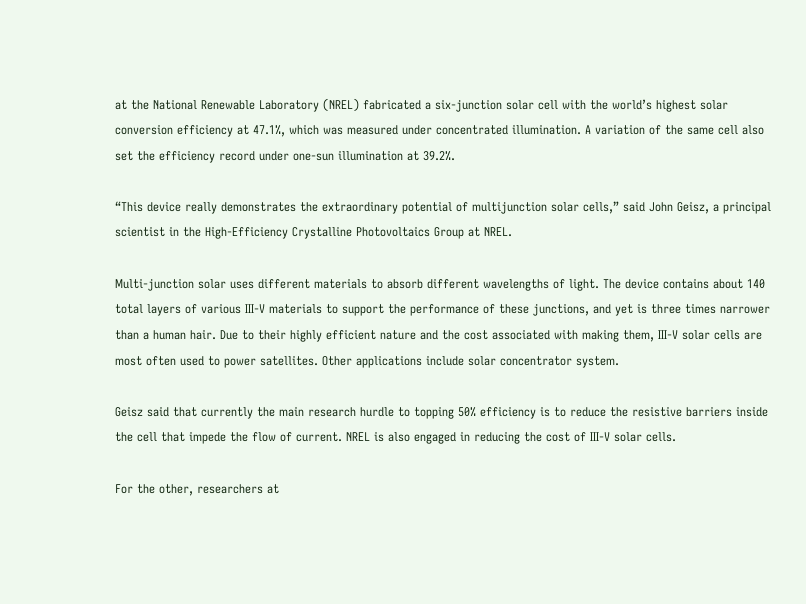at the National Renewable Laboratory (NREL) fabricated a six-junction solar cell with the world’s highest solar conversion efficiency at 47.1%, which was measured under concentrated illumination. A variation of the same cell also set the efficiency record under one-sun illumination at 39.2%.

“This device really demonstrates the extraordinary potential of multijunction solar cells,” said John Geisz, a principal scientist in the High-Efficiency Crystalline Photovoltaics Group at NREL.

Multi-junction solar uses different materials to absorb different wavelengths of light. The device contains about 140 total layers of various III-V materials to support the performance of these junctions, and yet is three times narrower than a human hair. Due to their highly efficient nature and the cost associated with making them, III-V solar cells are most often used to power satellites. Other applications include solar concentrator system.

Geisz said that currently the main research hurdle to topping 50% efficiency is to reduce the resistive barriers inside the cell that impede the flow of current. NREL is also engaged in reducing the cost of III-V solar cells.

For the other, researchers at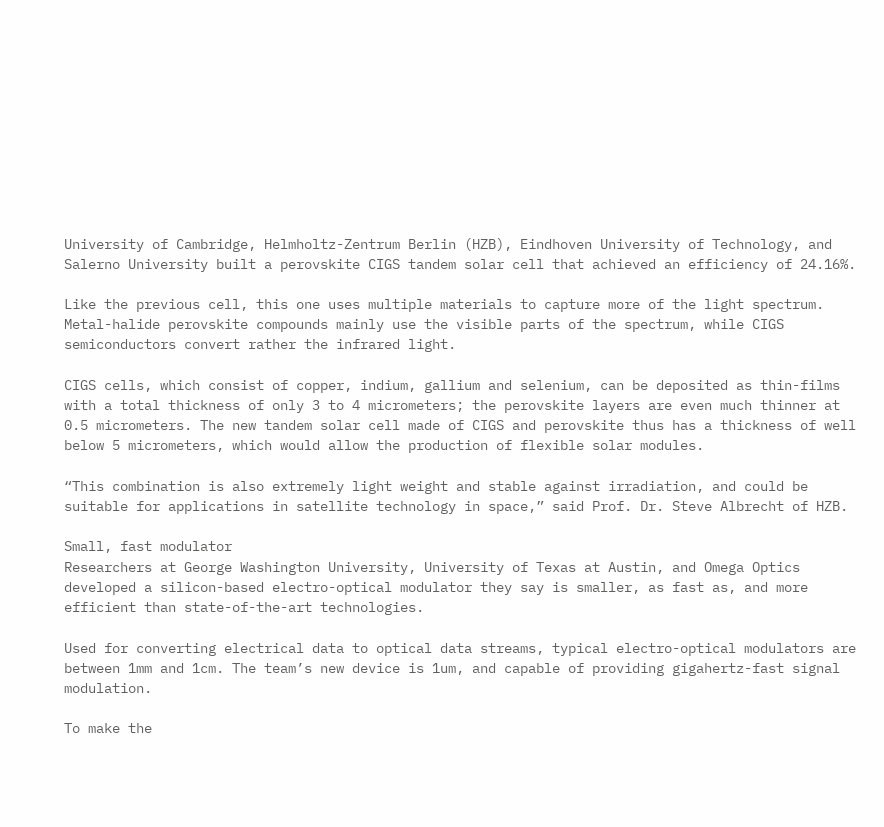University of Cambridge, Helmholtz-Zentrum Berlin (HZB), Eindhoven University of Technology, and Salerno University built a perovskite CIGS tandem solar cell that achieved an efficiency of 24.16%.

Like the previous cell, this one uses multiple materials to capture more of the light spectrum. Metal-halide perovskite compounds mainly use the visible parts of the spectrum, while CIGS semiconductors convert rather the infrared light.

CIGS cells, which consist of copper, indium, gallium and selenium, can be deposited as thin-films with a total thickness of only 3 to 4 micrometers; the perovskite layers are even much thinner at 0.5 micrometers. The new tandem solar cell made of CIGS and perovskite thus has a thickness of well below 5 micrometers, which would allow the production of flexible solar modules.

“This combination is also extremely light weight and stable against irradiation, and could be suitable for applications in satellite technology in space,” said Prof. Dr. Steve Albrecht of HZB.

Small, fast modulator
Researchers at George Washington University, University of Texas at Austin, and Omega Optics developed a silicon-based electro-optical modulator they say is smaller, as fast as, and more efficient than state-of-the-art technologies.

Used for converting electrical data to optical data streams, typical electro-optical modulators are between 1mm and 1cm. The team’s new device is 1um, and capable of providing gigahertz-fast signal modulation.

To make the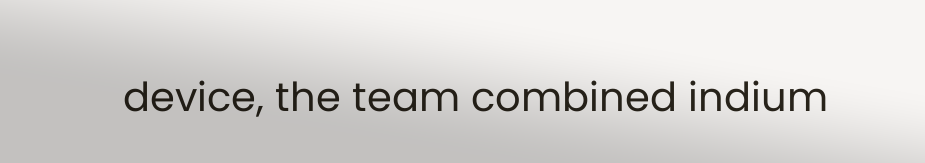device, the team combined indium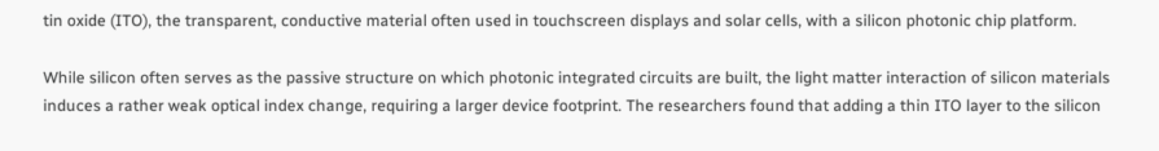tin oxide (ITO), the transparent, conductive material often used in touchscreen displays and solar cells, with a silicon photonic chip platform.

While silicon often serves as the passive structure on which photonic integrated circuits are built, the light matter interaction of silicon materials induces a rather weak optical index change, requiring a larger device footprint. The researchers found that adding a thin ITO layer to the silicon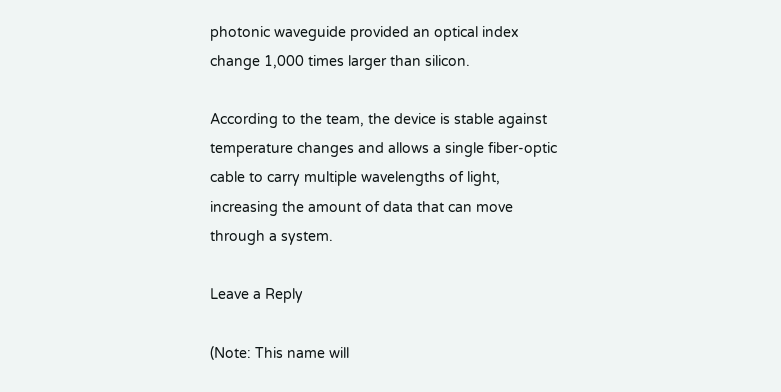photonic waveguide provided an optical index change 1,000 times larger than silicon.

According to the team, the device is stable against temperature changes and allows a single fiber-optic cable to carry multiple wavelengths of light, increasing the amount of data that can move through a system.

Leave a Reply

(Note: This name will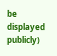be displayed publicly)